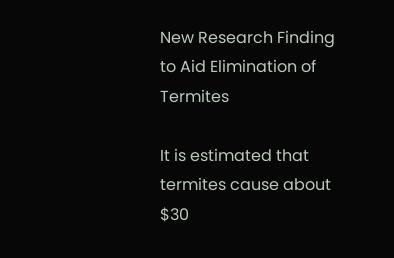New Research Finding to Aid Elimination of Termites

It is estimated that termites cause about $30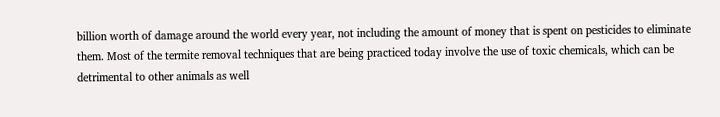billion worth of damage around the world every year, not including the amount of money that is spent on pesticides to eliminate them. Most of the termite removal techniques that are being practiced today involve the use of toxic chemicals, which can be detrimental to other animals as well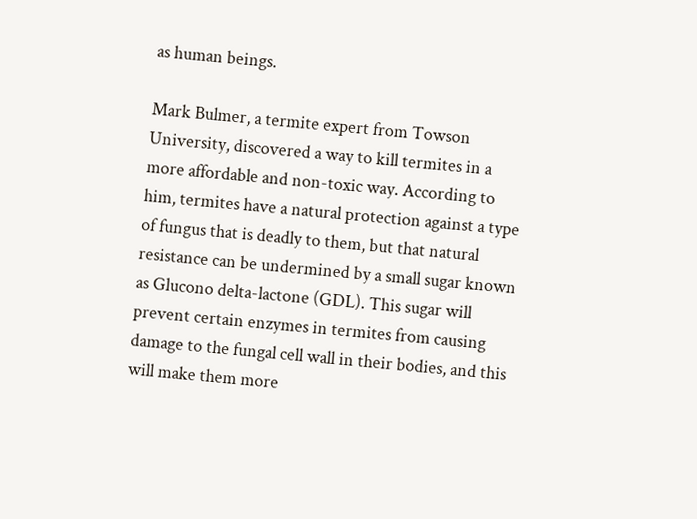as human beings.

Mark Bulmer, a termite expert from Towson University, discovered a way to kill termites in a more affordable and non-toxic way. According to him, termites have a natural protection against a type of fungus that is deadly to them, but that natural resistance can be undermined by a small sugar known as Glucono delta-lactone (GDL). This sugar will prevent certain enzymes in termites from causing damage to the fungal cell wall in their bodies, and this will make them more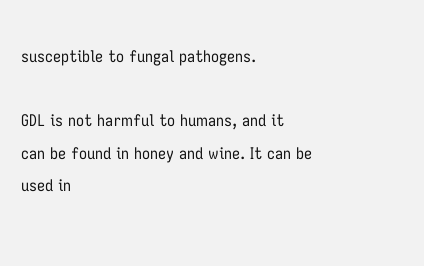susceptible to fungal pathogens.

GDL is not harmful to humans, and it can be found in honey and wine. It can be used in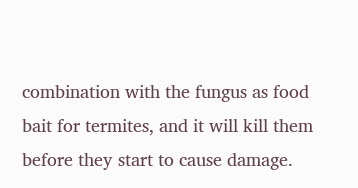combination with the fungus as food bait for termites, and it will kill them before they start to cause damage.